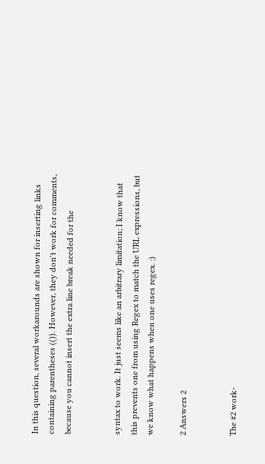In this question, several workarounds are shown for inserting links containing parentheses (()). However, they don't work for comments, because you cannot insert the extra line break needed for the


syntax to work. It just seems like an arbitrary limitation; I know that this prevents one from using Regex to match the URL expressions, but we know what happens when one uses regex. :)

2 Answers 2


The #2 work-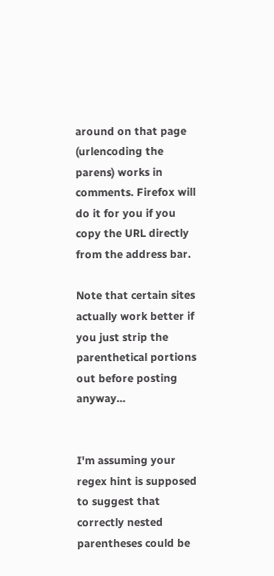around on that page (urlencoding the parens) works in comments. Firefox will do it for you if you copy the URL directly from the address bar.

Note that certain sites actually work better if you just strip the parenthetical portions out before posting anyway...


I'm assuming your regex hint is supposed to suggest that correctly nested parentheses could be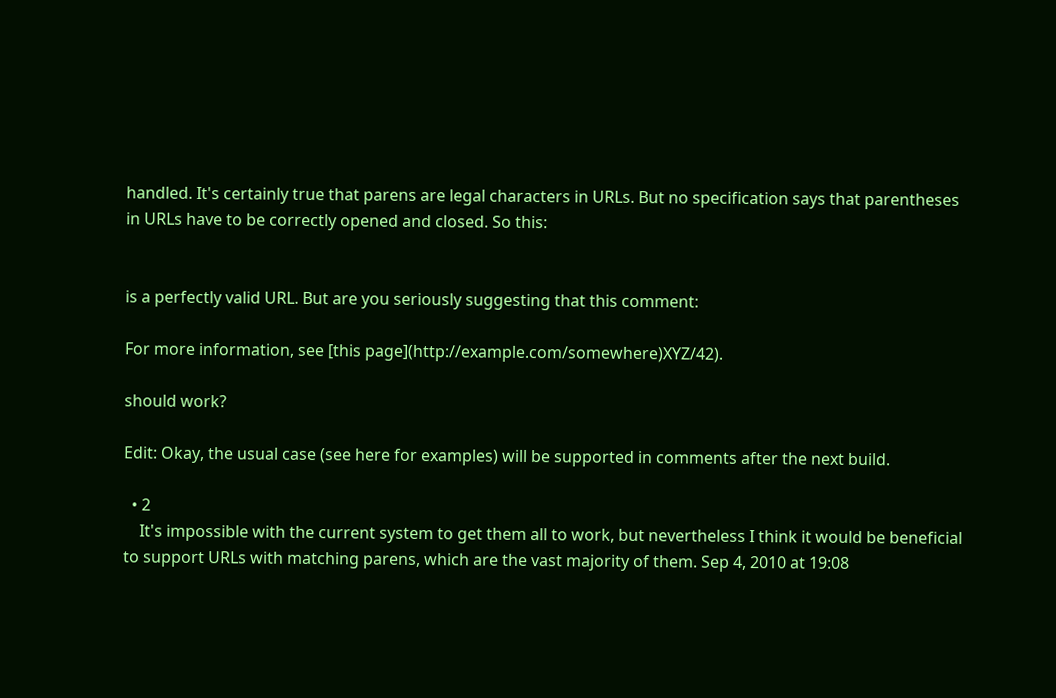handled. It's certainly true that parens are legal characters in URLs. But no specification says that parentheses in URLs have to be correctly opened and closed. So this:


is a perfectly valid URL. But are you seriously suggesting that this comment:

For more information, see [this page](http://example.com/somewhere)XYZ/42).

should work?

Edit: Okay, the usual case (see here for examples) will be supported in comments after the next build.

  • 2
    It's impossible with the current system to get them all to work, but nevertheless I think it would be beneficial to support URLs with matching parens, which are the vast majority of them. Sep 4, 2010 at 19:08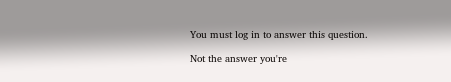You must log in to answer this question.

Not the answer you're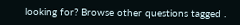looking for? Browse other questions tagged .